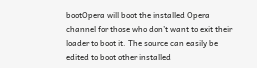bootOpera will boot the installed Opera channel for those who don’t want to exit their loader to boot it. The source can easily be edited to boot other installed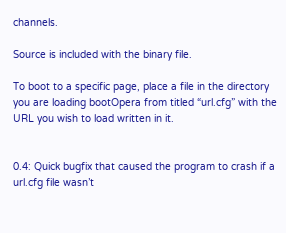channels.

Source is included with the binary file.

To boot to a specific page, place a file in the directory you are loading bootOpera from titled “url.cfg” with the URL you wish to load written in it.


0.4: Quick bugfix that caused the program to crash if a url.cfg file wasn’t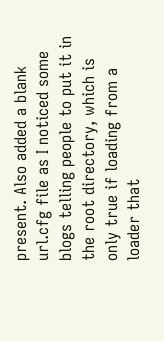present. Also added a blank url.cfg file as I noticed some blogs telling people to put it in the root directory, which is only true if loading from a loader that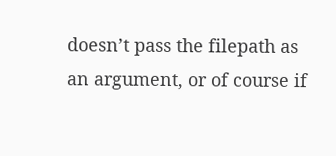doesn’t pass the filepath as an argument, or of course if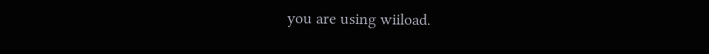you are using wiiload.